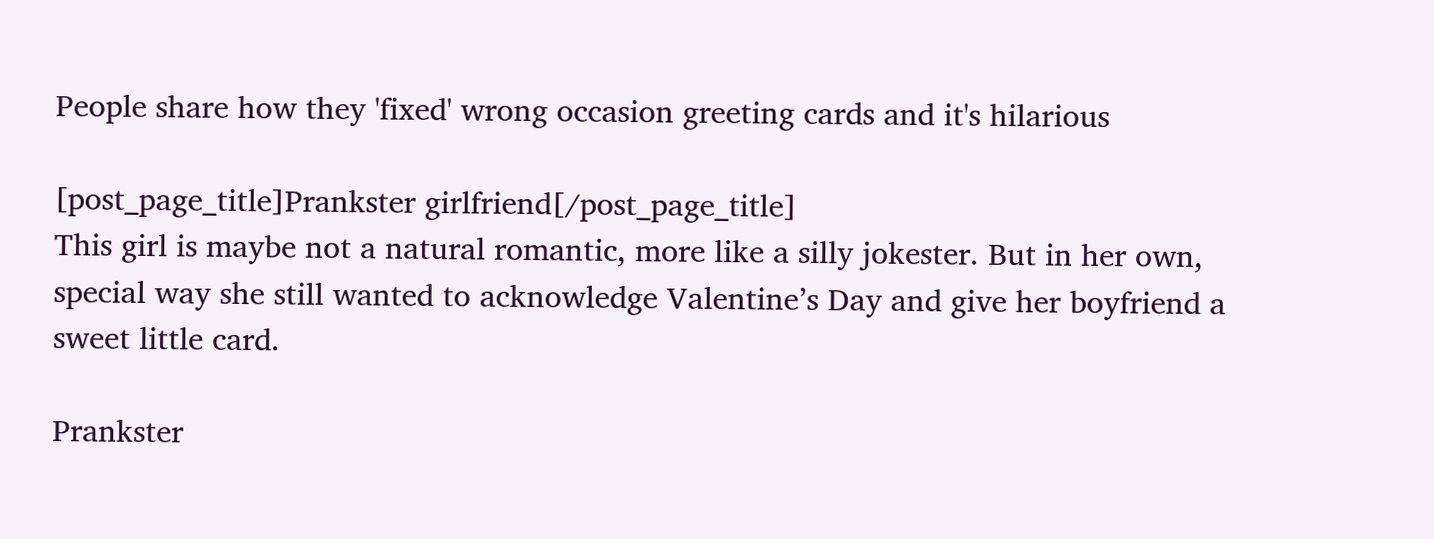People share how they 'fixed' wrong occasion greeting cards and it's hilarious

[post_page_title]Prankster girlfriend[/post_page_title]
This girl is maybe not a natural romantic, more like a silly jokester. But in her own, special way she still wanted to acknowledge Valentine’s Day and give her boyfriend a sweet little card.

Prankster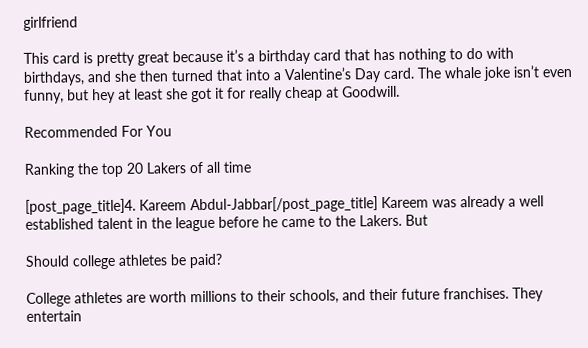girlfriend

This card is pretty great because it’s a birthday card that has nothing to do with birthdays, and she then turned that into a Valentine’s Day card. The whale joke isn’t even funny, but hey at least she got it for really cheap at Goodwill.

Recommended For You

Ranking the top 20 Lakers of all time

[post_page_title]4. Kareem Abdul-Jabbar[/post_page_title] Kareem was already a well established talent in the league before he came to the Lakers. But

Should college athletes be paid?

College athletes are worth millions to their schools, and their future franchises. They entertain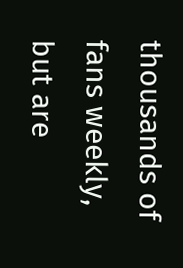thousands of fans weekly, but are